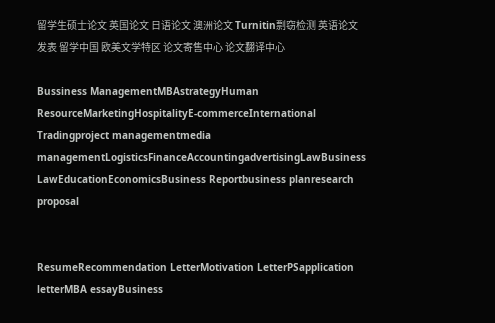留学生硕士论文 英国论文 日语论文 澳洲论文 Turnitin剽窃检测 英语论文发表 留学中国 欧美文学特区 论文寄售中心 论文翻译中心

Bussiness ManagementMBAstrategyHuman ResourceMarketingHospitalityE-commerceInternational Tradingproject managementmedia managementLogisticsFinanceAccountingadvertisingLawBusiness LawEducationEconomicsBusiness Reportbusiness planresearch proposal


ResumeRecommendation LetterMotivation LetterPSapplication letterMBA essayBusiness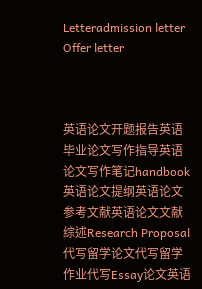Letteradmission letter Offer letter



英语论文开题报告英语毕业论文写作指导英语论文写作笔记handbook英语论文提纲英语论文参考文献英语论文文献综述Research Proposal代写留学论文代写留学作业代写Essay论文英语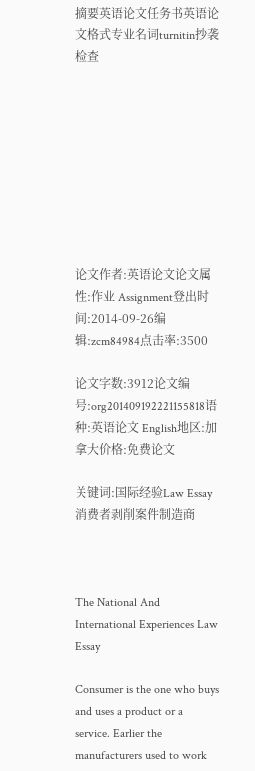摘要英语论文任务书英语论文格式专业名词turnitin抄袭检查









论文作者:英语论文论文属性:作业 Assignment登出时间:2014-09-26编辑:zcm84984点击率:3500

论文字数:3912论文编号:org201409192221155818语种:英语论文 English地区:加拿大价格:免费论文

关键词:国际经验Law Essay消费者剥削案件制造商



The National And International Experiences Law Essay

Consumer is the one who buys and uses a product or a service. Earlier the manufacturers used to work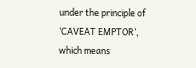under the principle of ‘CAVEAT EMPTOR’, which means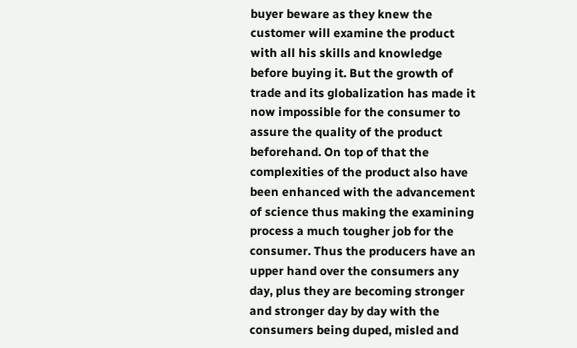buyer beware as they knew the customer will examine the product with all his skills and knowledge before buying it. But the growth of trade and its globalization has made it now impossible for the consumer to assure the quality of the product beforehand. On top of that the complexities of the product also have been enhanced with the advancement of science thus making the examining process a much tougher job for the consumer. Thus the producers have an upper hand over the consumers any day, plus they are becoming stronger and stronger day by day with the consumers being duped, misled and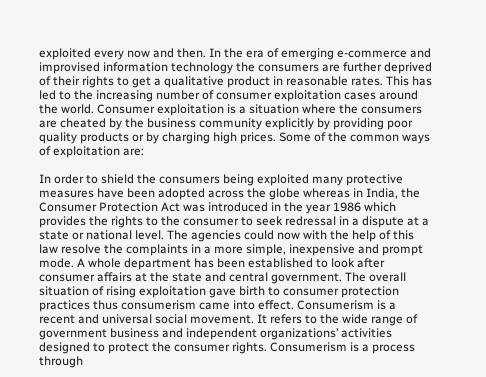exploited every now and then. In the era of emerging e-commerce and improvised information technology the consumers are further deprived of their rights to get a qualitative product in reasonable rates. This has led to the increasing number of consumer exploitation cases around the world. Consumer exploitation is a situation where the consumers are cheated by the business community explicitly by providing poor quality products or by charging high prices. Some of the common ways of exploitation are:

In order to shield the consumers being exploited many protective measures have been adopted across the globe whereas in India, the Consumer Protection Act was introduced in the year 1986 which provides the rights to the consumer to seek redressal in a dispute at a state or national level. The agencies could now with the help of this law resolve the complaints in a more simple, inexpensive and prompt mode. A whole department has been established to look after consumer affairs at the state and central government. The overall situation of rising exploitation gave birth to consumer protection practices thus consumerism came into effect. Consumerism is a recent and universal social movement. It refers to the wide range of government business and independent organizations’ activities designed to protect the consumer rights. Consumerism is a process through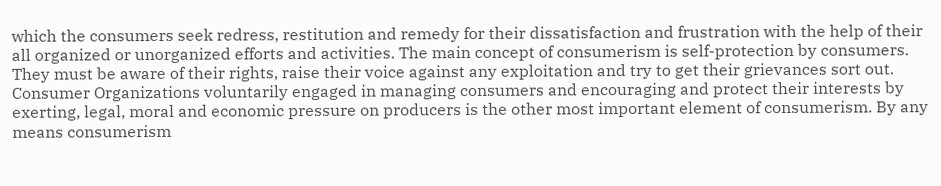which the consumers seek redress, restitution and remedy for their dissatisfaction and frustration with the help of their all organized or unorganized efforts and activities. The main concept of consumerism is self-protection by consumers. They must be aware of their rights, raise their voice against any exploitation and try to get their grievances sort out. Consumer Organizations voluntarily engaged in managing consumers and encouraging and protect their interests by exerting, legal, moral and economic pressure on producers is the other most important element of consumerism. By any means consumerism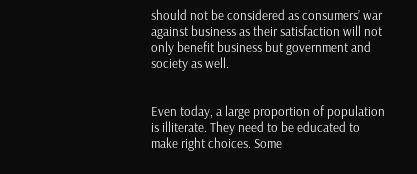should not be considered as consumers’ war against business as their satisfaction will not only benefit business but government and society as well.


Even today, a large proportion of population is illiterate. They need to be educated to make right choices. Some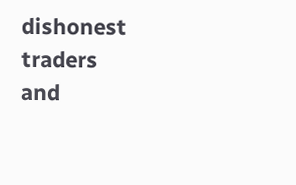dishonest traders and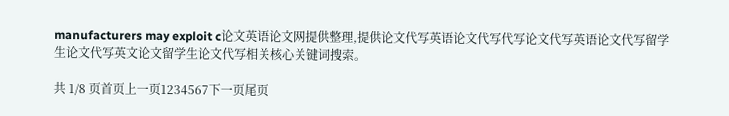manufacturers may exploit c论文英语论文网提供整理,提供论文代写英语论文代写代写论文代写英语论文代写留学生论文代写英文论文留学生论文代写相关核心关键词搜索。

共 1/8 页首页上一页1234567下一页尾页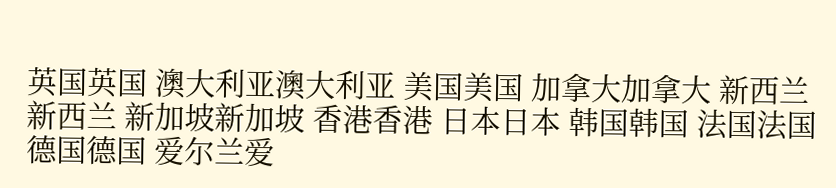英国英国 澳大利亚澳大利亚 美国美国 加拿大加拿大 新西兰新西兰 新加坡新加坡 香港香港 日本日本 韩国韩国 法国法国 德国德国 爱尔兰爱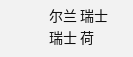尔兰 瑞士瑞士 荷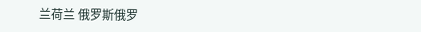兰荷兰 俄罗斯俄罗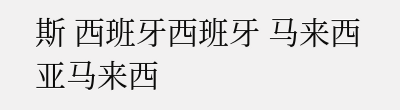斯 西班牙西班牙 马来西亚马来西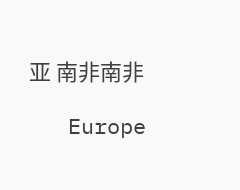亚 南非南非

   Europe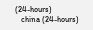(24-hours)
   china (24-hours)